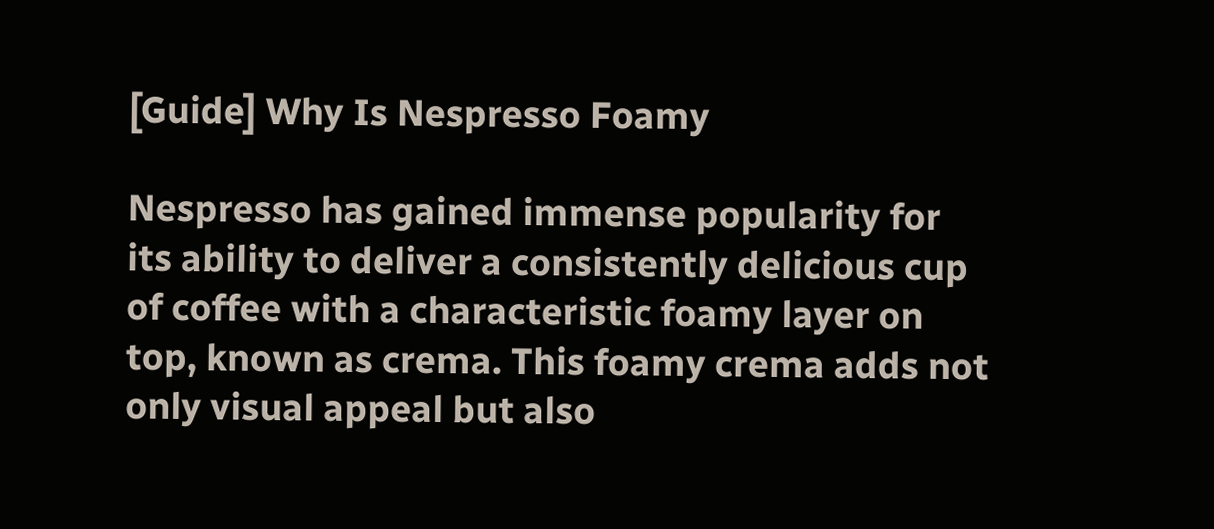[Guide] Why Is Nespresso Foamy

Nespresso has gained immense popularity for its ability to deliver a consistently delicious cup of coffee with a characteristic foamy layer on top, known as crema. This foamy crema adds not only visual appeal but also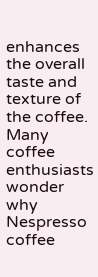enhances the overall taste and texture of the coffee. Many coffee enthusiasts wonder why Nespresso coffee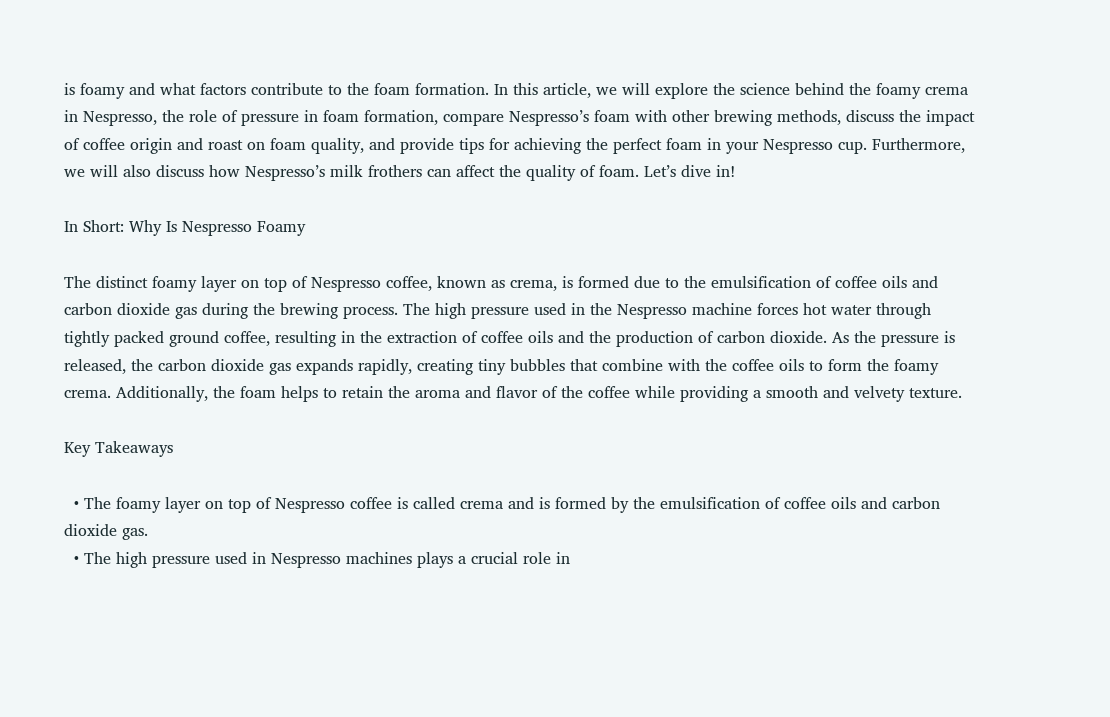is foamy and what factors contribute to the foam formation. In this article, we will explore the science behind the foamy crema in Nespresso, the role of pressure in foam formation, compare Nespresso’s foam with other brewing methods, discuss the impact of coffee origin and roast on foam quality, and provide tips for achieving the perfect foam in your Nespresso cup. Furthermore, we will also discuss how Nespresso’s milk frothers can affect the quality of foam. Let’s dive in!

In Short: Why Is Nespresso Foamy

The distinct foamy layer on top of Nespresso coffee, known as crema, is formed due to the emulsification of coffee oils and carbon dioxide gas during the brewing process. The high pressure used in the Nespresso machine forces hot water through tightly packed ground coffee, resulting in the extraction of coffee oils and the production of carbon dioxide. As the pressure is released, the carbon dioxide gas expands rapidly, creating tiny bubbles that combine with the coffee oils to form the foamy crema. Additionally, the foam helps to retain the aroma and flavor of the coffee while providing a smooth and velvety texture.

Key Takeaways

  • The foamy layer on top of Nespresso coffee is called crema and is formed by the emulsification of coffee oils and carbon dioxide gas.
  • The high pressure used in Nespresso machines plays a crucial role in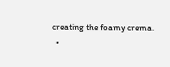creating the foamy crema.
  •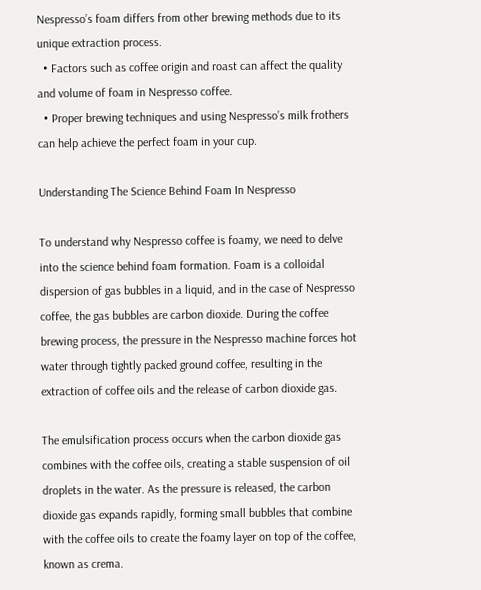Nespresso’s foam differs from other brewing methods due to its unique extraction process.
  • Factors such as coffee origin and roast can affect the quality and volume of foam in Nespresso coffee.
  • Proper brewing techniques and using Nespresso’s milk frothers can help achieve the perfect foam in your cup.

Understanding The Science Behind Foam In Nespresso

To understand why Nespresso coffee is foamy, we need to delve into the science behind foam formation. Foam is a colloidal dispersion of gas bubbles in a liquid, and in the case of Nespresso coffee, the gas bubbles are carbon dioxide. During the coffee brewing process, the pressure in the Nespresso machine forces hot water through tightly packed ground coffee, resulting in the extraction of coffee oils and the release of carbon dioxide gas.

The emulsification process occurs when the carbon dioxide gas combines with the coffee oils, creating a stable suspension of oil droplets in the water. As the pressure is released, the carbon dioxide gas expands rapidly, forming small bubbles that combine with the coffee oils to create the foamy layer on top of the coffee, known as crema.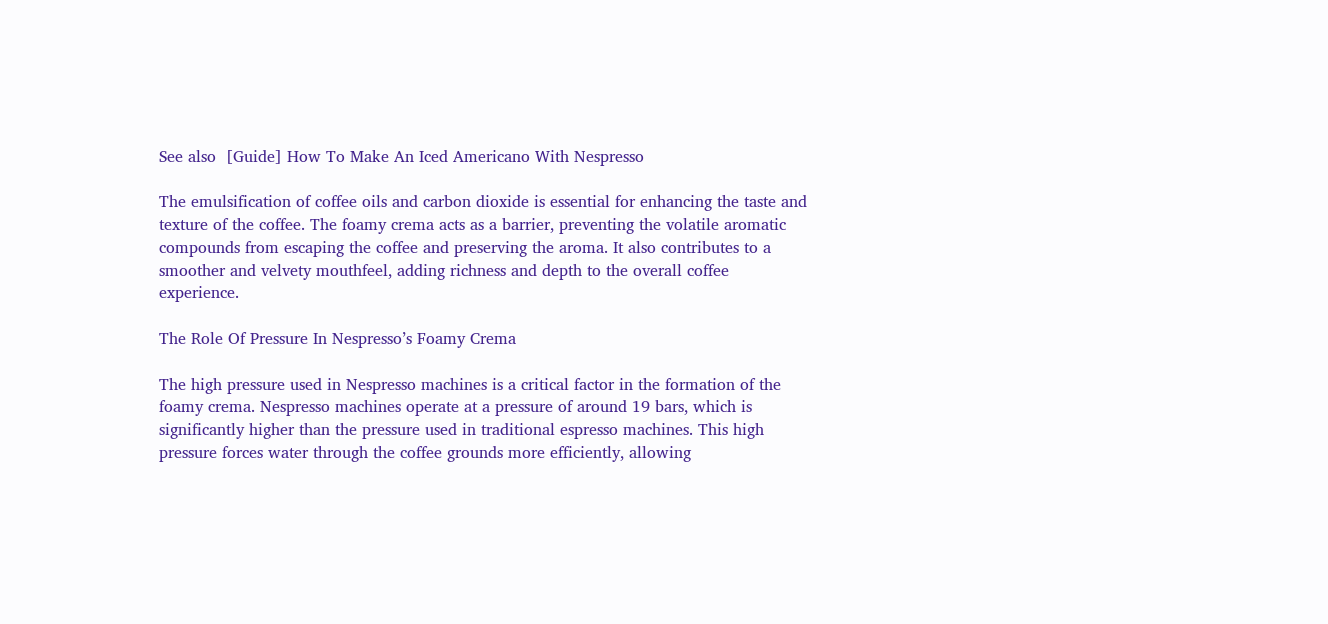See also  [Guide] How To Make An Iced Americano With Nespresso

The emulsification of coffee oils and carbon dioxide is essential for enhancing the taste and texture of the coffee. The foamy crema acts as a barrier, preventing the volatile aromatic compounds from escaping the coffee and preserving the aroma. It also contributes to a smoother and velvety mouthfeel, adding richness and depth to the overall coffee experience.

The Role Of Pressure In Nespresso’s Foamy Crema

The high pressure used in Nespresso machines is a critical factor in the formation of the foamy crema. Nespresso machines operate at a pressure of around 19 bars, which is significantly higher than the pressure used in traditional espresso machines. This high pressure forces water through the coffee grounds more efficiently, allowing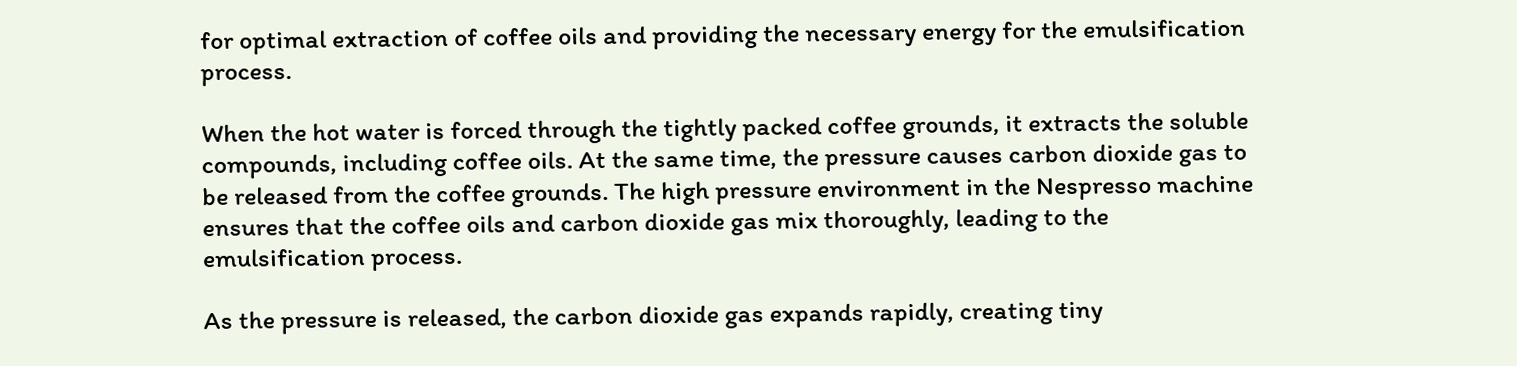for optimal extraction of coffee oils and providing the necessary energy for the emulsification process.

When the hot water is forced through the tightly packed coffee grounds, it extracts the soluble compounds, including coffee oils. At the same time, the pressure causes carbon dioxide gas to be released from the coffee grounds. The high pressure environment in the Nespresso machine ensures that the coffee oils and carbon dioxide gas mix thoroughly, leading to the emulsification process.

As the pressure is released, the carbon dioxide gas expands rapidly, creating tiny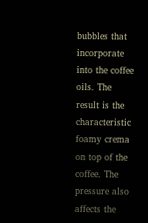bubbles that incorporate into the coffee oils. The result is the characteristic foamy crema on top of the coffee. The pressure also affects the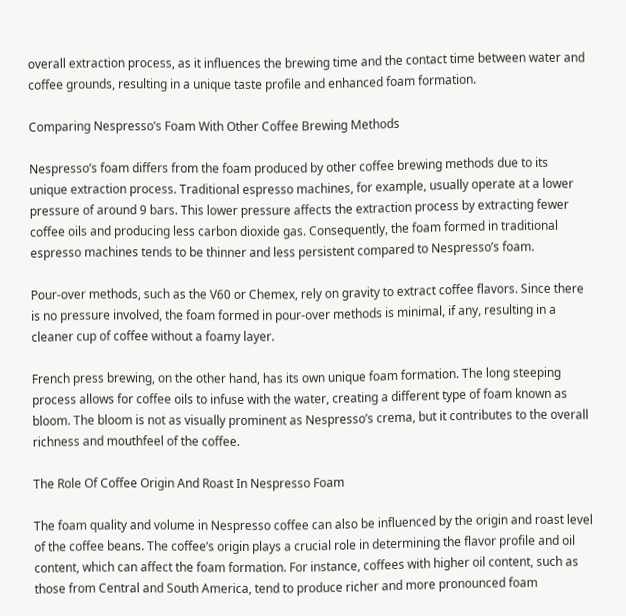overall extraction process, as it influences the brewing time and the contact time between water and coffee grounds, resulting in a unique taste profile and enhanced foam formation.

Comparing Nespresso’s Foam With Other Coffee Brewing Methods

Nespresso’s foam differs from the foam produced by other coffee brewing methods due to its unique extraction process. Traditional espresso machines, for example, usually operate at a lower pressure of around 9 bars. This lower pressure affects the extraction process by extracting fewer coffee oils and producing less carbon dioxide gas. Consequently, the foam formed in traditional espresso machines tends to be thinner and less persistent compared to Nespresso’s foam.

Pour-over methods, such as the V60 or Chemex, rely on gravity to extract coffee flavors. Since there is no pressure involved, the foam formed in pour-over methods is minimal, if any, resulting in a cleaner cup of coffee without a foamy layer.

French press brewing, on the other hand, has its own unique foam formation. The long steeping process allows for coffee oils to infuse with the water, creating a different type of foam known as bloom. The bloom is not as visually prominent as Nespresso’s crema, but it contributes to the overall richness and mouthfeel of the coffee.

The Role Of Coffee Origin And Roast In Nespresso Foam

The foam quality and volume in Nespresso coffee can also be influenced by the origin and roast level of the coffee beans. The coffee’s origin plays a crucial role in determining the flavor profile and oil content, which can affect the foam formation. For instance, coffees with higher oil content, such as those from Central and South America, tend to produce richer and more pronounced foam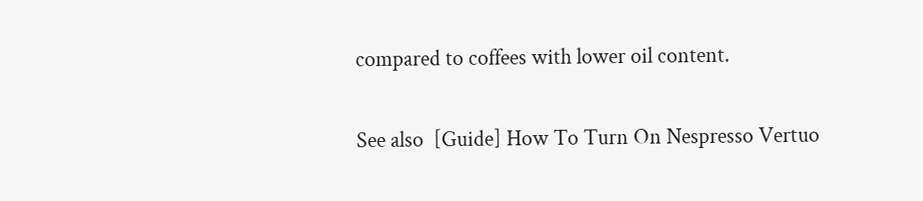compared to coffees with lower oil content.

See also  [Guide] How To Turn On Nespresso Vertuo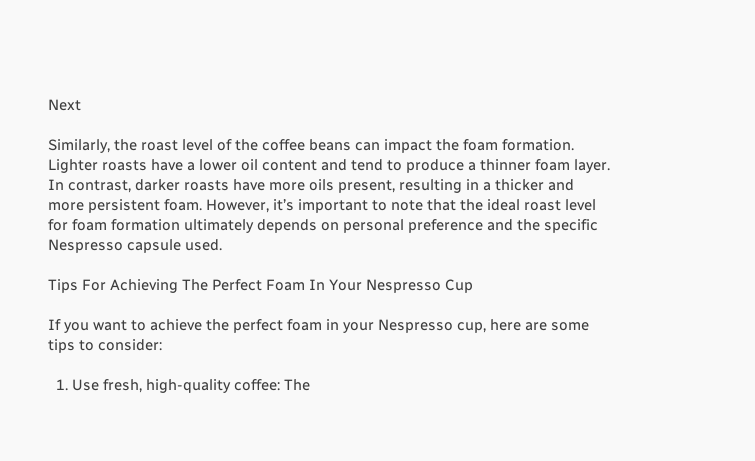Next

Similarly, the roast level of the coffee beans can impact the foam formation. Lighter roasts have a lower oil content and tend to produce a thinner foam layer. In contrast, darker roasts have more oils present, resulting in a thicker and more persistent foam. However, it’s important to note that the ideal roast level for foam formation ultimately depends on personal preference and the specific Nespresso capsule used.

Tips For Achieving The Perfect Foam In Your Nespresso Cup

If you want to achieve the perfect foam in your Nespresso cup, here are some tips to consider:

  1. Use fresh, high-quality coffee: The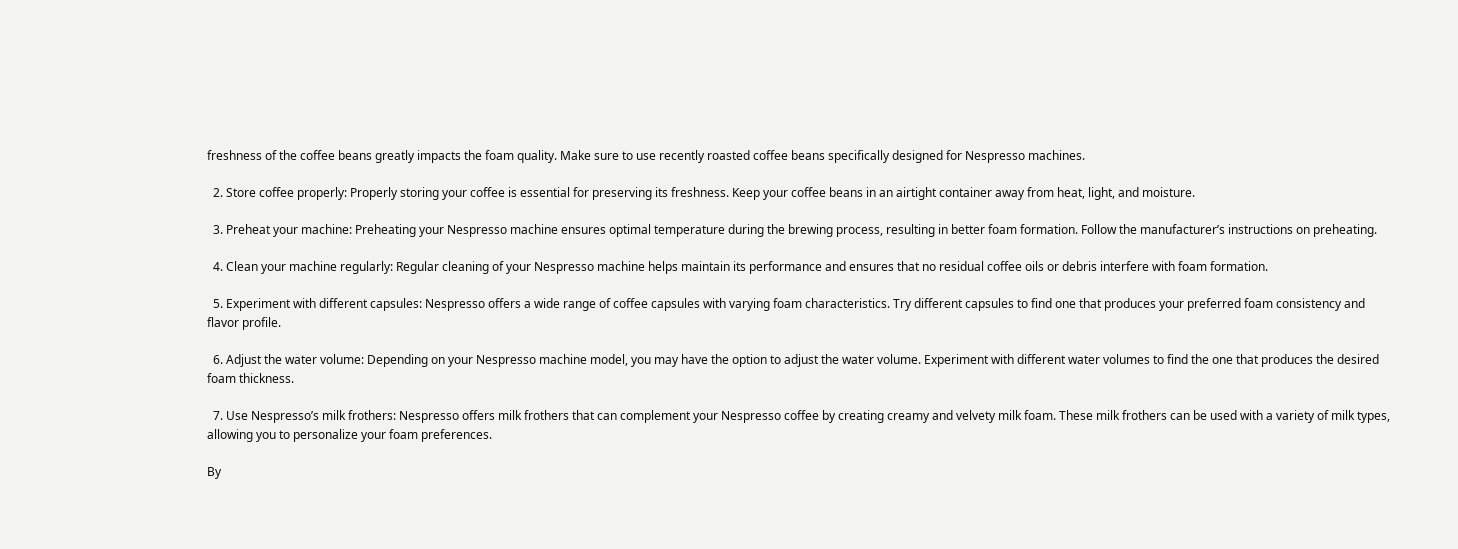freshness of the coffee beans greatly impacts the foam quality. Make sure to use recently roasted coffee beans specifically designed for Nespresso machines.

  2. Store coffee properly: Properly storing your coffee is essential for preserving its freshness. Keep your coffee beans in an airtight container away from heat, light, and moisture.

  3. Preheat your machine: Preheating your Nespresso machine ensures optimal temperature during the brewing process, resulting in better foam formation. Follow the manufacturer’s instructions on preheating.

  4. Clean your machine regularly: Regular cleaning of your Nespresso machine helps maintain its performance and ensures that no residual coffee oils or debris interfere with foam formation.

  5. Experiment with different capsules: Nespresso offers a wide range of coffee capsules with varying foam characteristics. Try different capsules to find one that produces your preferred foam consistency and flavor profile.

  6. Adjust the water volume: Depending on your Nespresso machine model, you may have the option to adjust the water volume. Experiment with different water volumes to find the one that produces the desired foam thickness.

  7. Use Nespresso’s milk frothers: Nespresso offers milk frothers that can complement your Nespresso coffee by creating creamy and velvety milk foam. These milk frothers can be used with a variety of milk types, allowing you to personalize your foam preferences.

By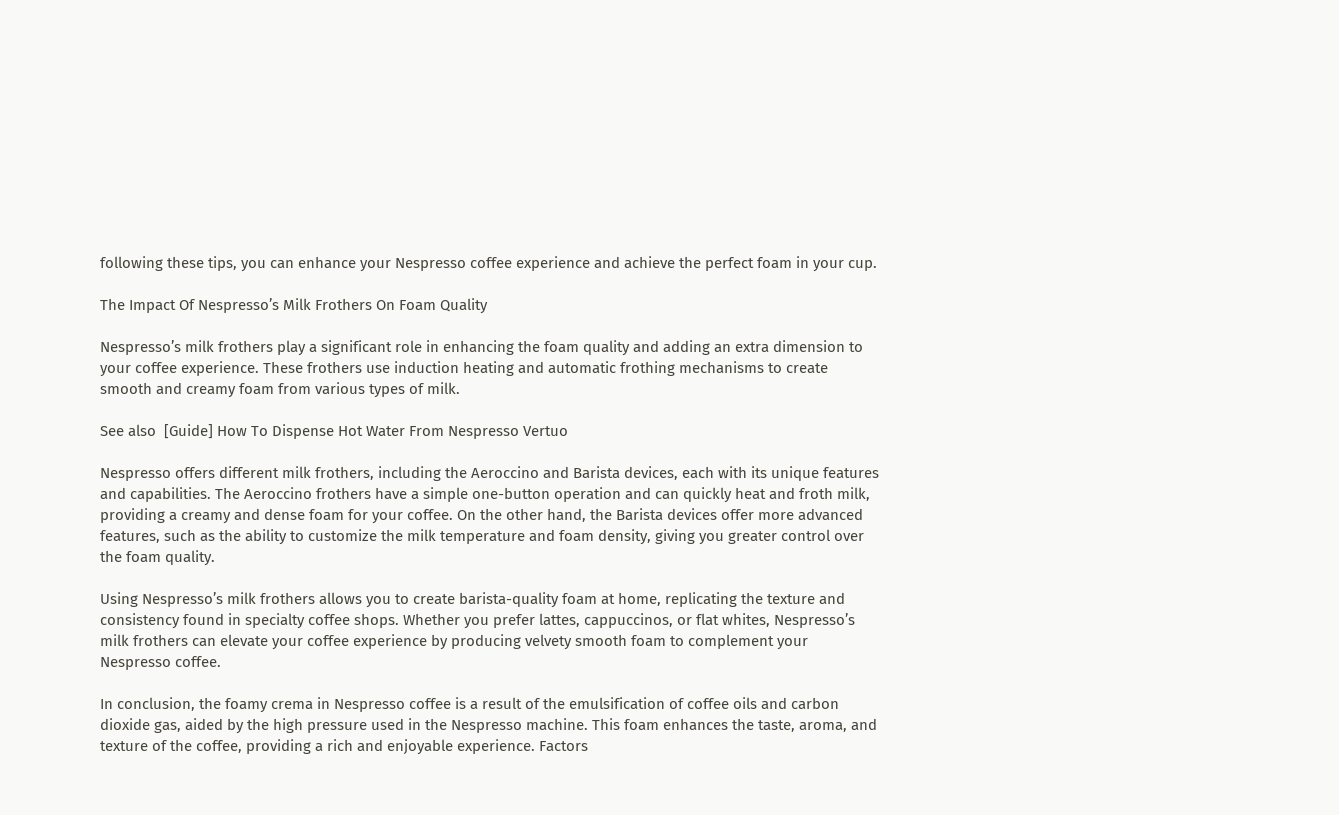following these tips, you can enhance your Nespresso coffee experience and achieve the perfect foam in your cup.

The Impact Of Nespresso’s Milk Frothers On Foam Quality

Nespresso’s milk frothers play a significant role in enhancing the foam quality and adding an extra dimension to your coffee experience. These frothers use induction heating and automatic frothing mechanisms to create smooth and creamy foam from various types of milk.

See also  [Guide] How To Dispense Hot Water From Nespresso Vertuo

Nespresso offers different milk frothers, including the Aeroccino and Barista devices, each with its unique features and capabilities. The Aeroccino frothers have a simple one-button operation and can quickly heat and froth milk, providing a creamy and dense foam for your coffee. On the other hand, the Barista devices offer more advanced features, such as the ability to customize the milk temperature and foam density, giving you greater control over the foam quality.

Using Nespresso’s milk frothers allows you to create barista-quality foam at home, replicating the texture and consistency found in specialty coffee shops. Whether you prefer lattes, cappuccinos, or flat whites, Nespresso’s milk frothers can elevate your coffee experience by producing velvety smooth foam to complement your Nespresso coffee.

In conclusion, the foamy crema in Nespresso coffee is a result of the emulsification of coffee oils and carbon dioxide gas, aided by the high pressure used in the Nespresso machine. This foam enhances the taste, aroma, and texture of the coffee, providing a rich and enjoyable experience. Factors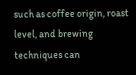such as coffee origin, roast level, and brewing techniques can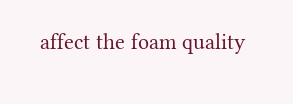affect the foam quality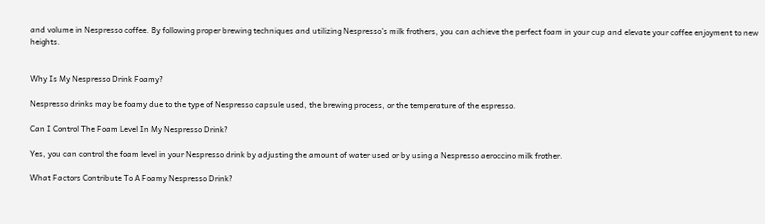and volume in Nespresso coffee. By following proper brewing techniques and utilizing Nespresso’s milk frothers, you can achieve the perfect foam in your cup and elevate your coffee enjoyment to new heights.


Why Is My Nespresso Drink Foamy?

Nespresso drinks may be foamy due to the type of Nespresso capsule used, the brewing process, or the temperature of the espresso.

Can I Control The Foam Level In My Nespresso Drink?

Yes, you can control the foam level in your Nespresso drink by adjusting the amount of water used or by using a Nespresso aeroccino milk frother.

What Factors Contribute To A Foamy Nespresso Drink?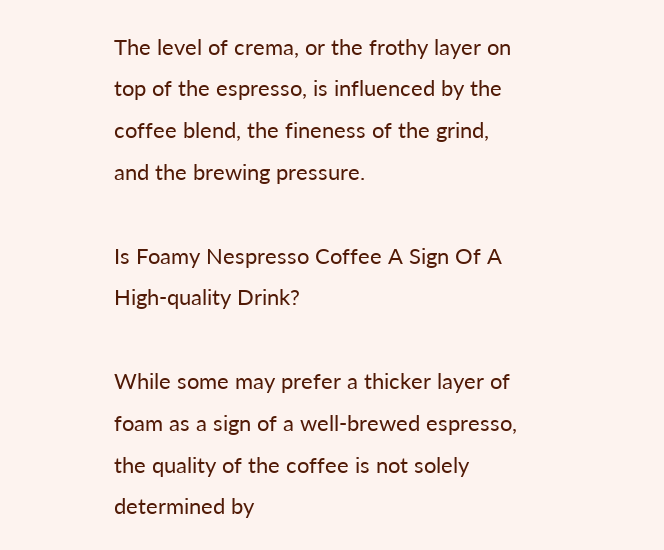The level of crema, or the frothy layer on top of the espresso, is influenced by the coffee blend, the fineness of the grind, and the brewing pressure.

Is Foamy Nespresso Coffee A Sign Of A High-quality Drink?

While some may prefer a thicker layer of foam as a sign of a well-brewed espresso, the quality of the coffee is not solely determined by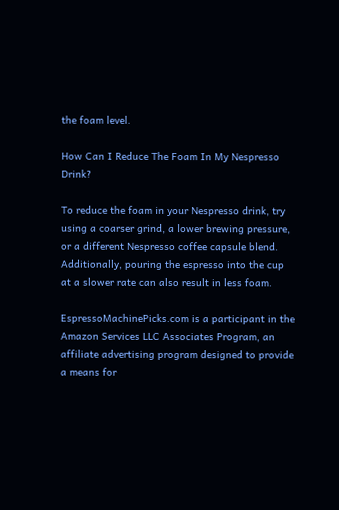the foam level.

How Can I Reduce The Foam In My Nespresso Drink?

To reduce the foam in your Nespresso drink, try using a coarser grind, a lower brewing pressure, or a different Nespresso coffee capsule blend. Additionally, pouring the espresso into the cup at a slower rate can also result in less foam.

EspressoMachinePicks.com is a participant in the Amazon Services LLC Associates Program, an affiliate advertising program designed to provide a means for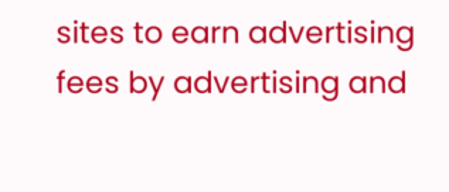sites to earn advertising fees by advertising and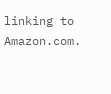linking to Amazon.com.